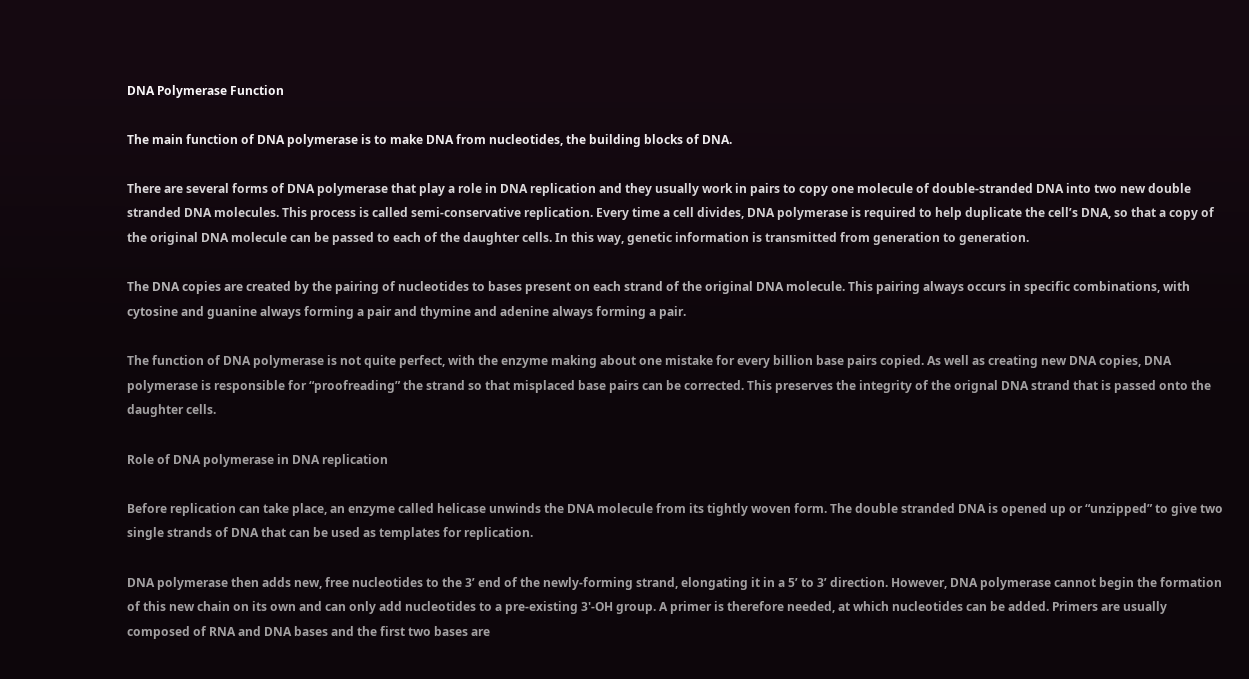DNA Polymerase Function

The main function of DNA polymerase is to make DNA from nucleotides, the building blocks of DNA.

There are several forms of DNA polymerase that play a role in DNA replication and they usually work in pairs to copy one molecule of double-stranded DNA into two new double stranded DNA molecules. This process is called semi-conservative replication. Every time a cell divides, DNA polymerase is required to help duplicate the cell’s DNA, so that a copy of the original DNA molecule can be passed to each of the daughter cells. In this way, genetic information is transmitted from generation to generation.

The DNA copies are created by the pairing of nucleotides to bases present on each strand of the original DNA molecule. This pairing always occurs in specific combinations, with cytosine and guanine always forming a pair and thymine and adenine always forming a pair.

The function of DNA polymerase is not quite perfect, with the enzyme making about one mistake for every billion base pairs copied. As well as creating new DNA copies, DNA polymerase is responsible for “proofreading” the strand so that misplaced base pairs can be corrected. This preserves the integrity of the orignal DNA strand that is passed onto the daughter cells.

Role of DNA polymerase in DNA replication

Before replication can take place, an enzyme called helicase unwinds the DNA molecule from its tightly woven form. The double stranded DNA is opened up or “unzipped” to give two single strands of DNA that can be used as templates for replication.

DNA polymerase then adds new, free nucleotides to the 3’ end of the newly-forming strand, elongating it in a 5’ to 3’ direction. However, DNA polymerase cannot begin the formation of this new chain on its own and can only add nucleotides to a pre-existing 3'-OH group. A primer is therefore needed, at which nucleotides can be added. Primers are usually composed of RNA and DNA bases and the first two bases are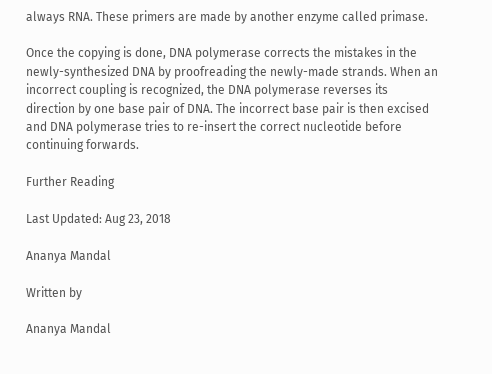always RNA. These primers are made by another enzyme called primase.

Once the copying is done, DNA polymerase corrects the mistakes in the newly-synthesized DNA by proofreading the newly-made strands. When an incorrect coupling is recognized, the DNA polymerase reverses its direction by one base pair of DNA. The incorrect base pair is then excised and DNA polymerase tries to re-insert the correct nucleotide before continuing forwards.

Further Reading

Last Updated: Aug 23, 2018

Ananya Mandal

Written by

Ananya Mandal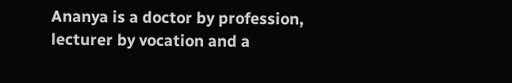Ananya is a doctor by profession, lecturer by vocation and a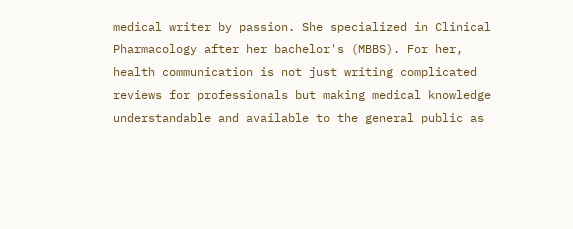medical writer by passion. She specialized in Clinical Pharmacology after her bachelor's (MBBS). For her, health communication is not just writing complicated reviews for professionals but making medical knowledge understandable and available to the general public as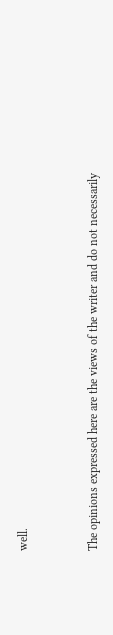well.


The opinions expressed here are the views of the writer and do not necessarily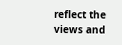reflect the views and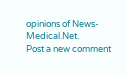opinions of News-Medical.Net.
Post a new comment